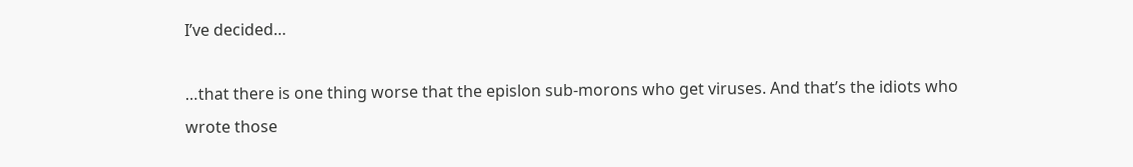I’ve decided…

…that there is one thing worse that the epislon sub-morons who get viruses. And that’s the idiots who wrote those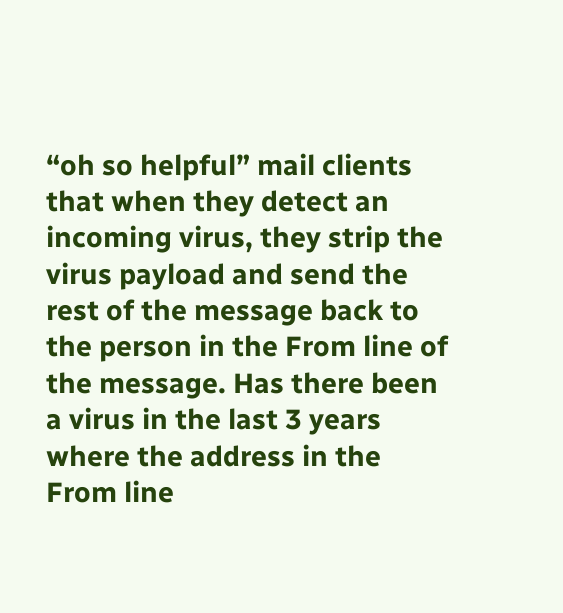“oh so helpful” mail clients that when they detect an incoming virus, they strip the virus payload and send the rest of the message back to the person in the From line of the message. Has there been a virus in the last 3 years where the address in the From line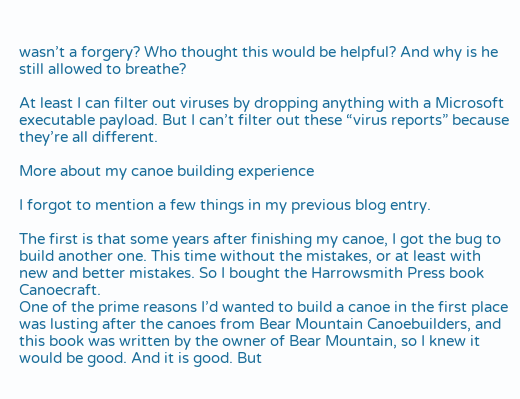wasn’t a forgery? Who thought this would be helpful? And why is he still allowed to breathe?

At least I can filter out viruses by dropping anything with a Microsoft executable payload. But I can’t filter out these “virus reports” because they’re all different.

More about my canoe building experience

I forgot to mention a few things in my previous blog entry.

The first is that some years after finishing my canoe, I got the bug to build another one. This time without the mistakes, or at least with new and better mistakes. So I bought the Harrowsmith Press book Canoecraft.
One of the prime reasons I’d wanted to build a canoe in the first place was lusting after the canoes from Bear Mountain Canoebuilders, and this book was written by the owner of Bear Mountain, so I knew it would be good. And it is good. But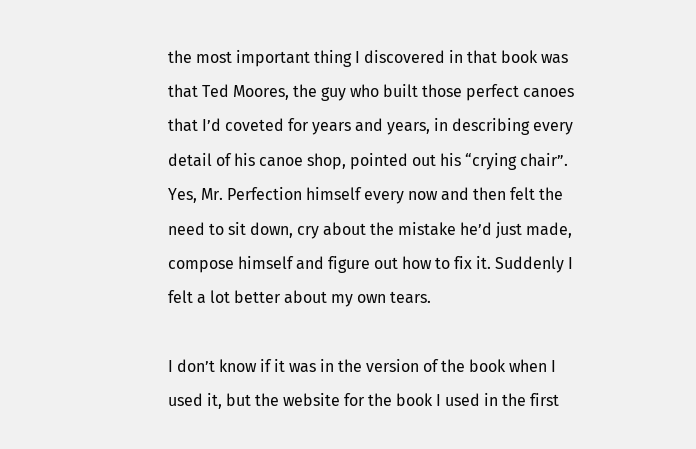the most important thing I discovered in that book was that Ted Moores, the guy who built those perfect canoes that I’d coveted for years and years, in describing every detail of his canoe shop, pointed out his “crying chair”. Yes, Mr. Perfection himself every now and then felt the need to sit down, cry about the mistake he’d just made, compose himself and figure out how to fix it. Suddenly I felt a lot better about my own tears.

I don’t know if it was in the version of the book when I used it, but the website for the book I used in the first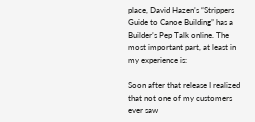place, David Hazen’s “Strippers Guide to Canoe Building” has a Builder’s Pep Talk online. The most important part, at least in my experience is:

Soon after that release I realized that not one of my customers ever saw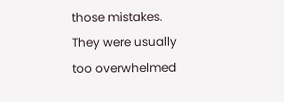those mistakes. They were usually too overwhelmed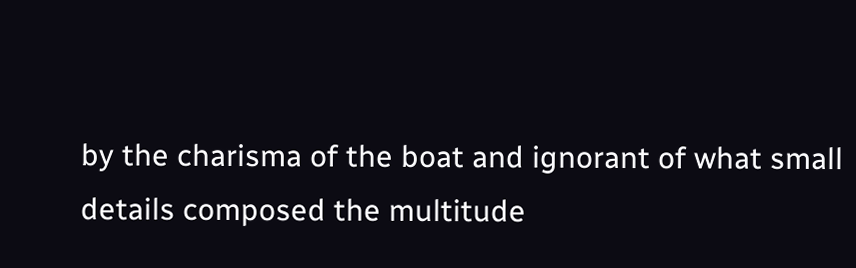by the charisma of the boat and ignorant of what small details composed the multitude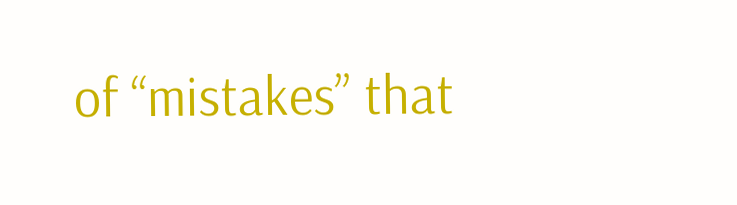of “mistakes” that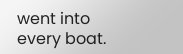went into every boat.